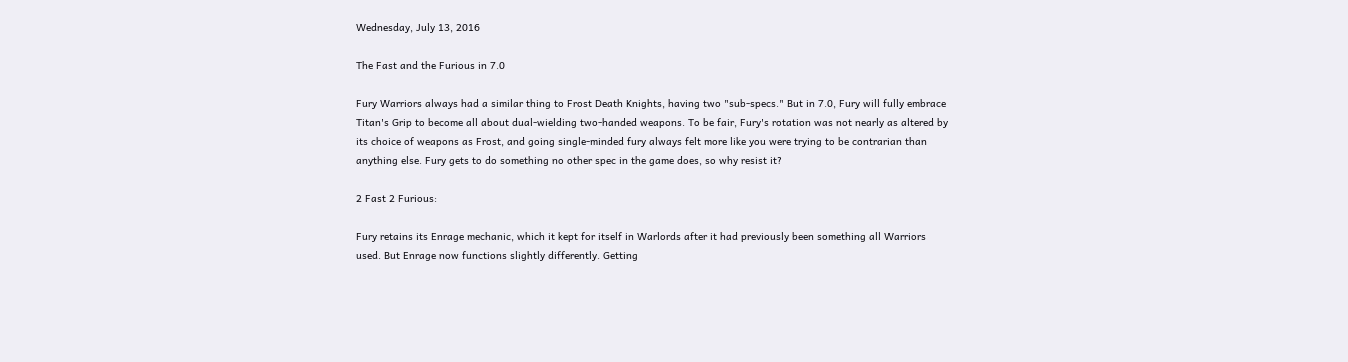Wednesday, July 13, 2016

The Fast and the Furious in 7.0

Fury Warriors always had a similar thing to Frost Death Knights, having two "sub-specs." But in 7.0, Fury will fully embrace Titan's Grip to become all about dual-wielding two-handed weapons. To be fair, Fury's rotation was not nearly as altered by its choice of weapons as Frost, and going single-minded fury always felt more like you were trying to be contrarian than anything else. Fury gets to do something no other spec in the game does, so why resist it?

2 Fast 2 Furious:

Fury retains its Enrage mechanic, which it kept for itself in Warlords after it had previously been something all Warriors used. But Enrage now functions slightly differently. Getting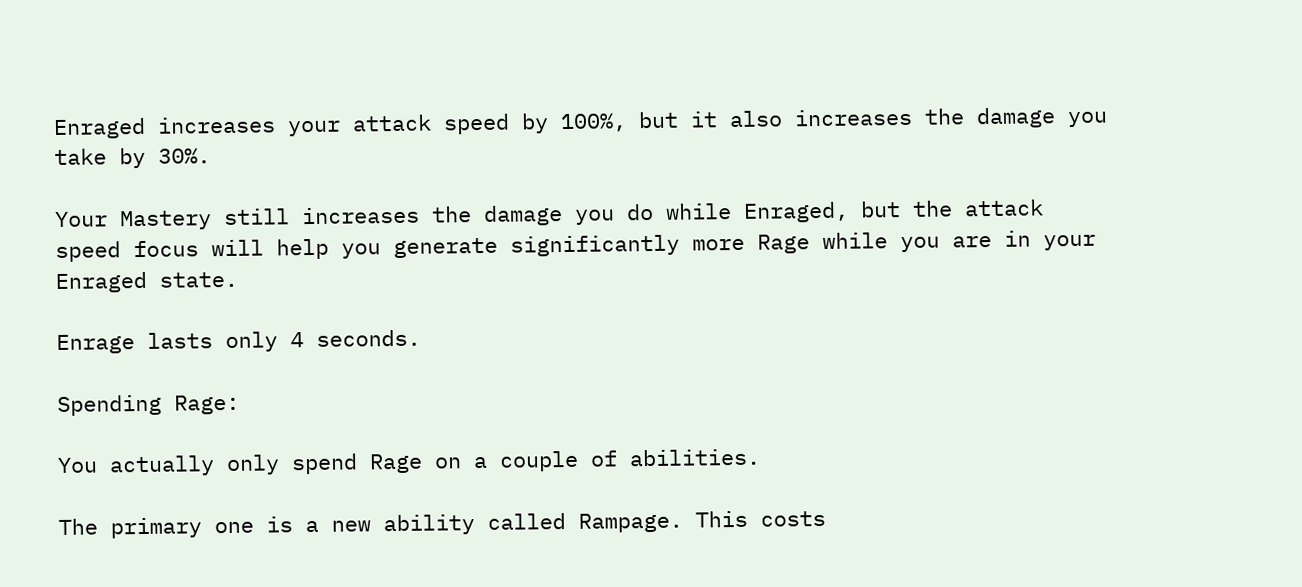Enraged increases your attack speed by 100%, but it also increases the damage you take by 30%.

Your Mastery still increases the damage you do while Enraged, but the attack speed focus will help you generate significantly more Rage while you are in your Enraged state.

Enrage lasts only 4 seconds.

Spending Rage:

You actually only spend Rage on a couple of abilities.

The primary one is a new ability called Rampage. This costs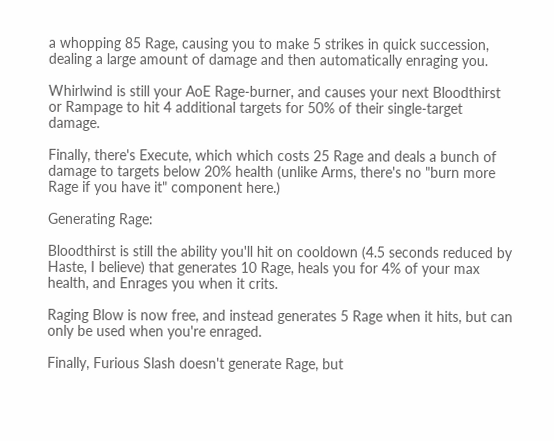a whopping 85 Rage, causing you to make 5 strikes in quick succession, dealing a large amount of damage and then automatically enraging you.

Whirlwind is still your AoE Rage-burner, and causes your next Bloodthirst or Rampage to hit 4 additional targets for 50% of their single-target damage.

Finally, there's Execute, which which costs 25 Rage and deals a bunch of damage to targets below 20% health (unlike Arms, there's no "burn more Rage if you have it" component here.)

Generating Rage:

Bloodthirst is still the ability you'll hit on cooldown (4.5 seconds reduced by Haste, I believe) that generates 10 Rage, heals you for 4% of your max health, and Enrages you when it crits.

Raging Blow is now free, and instead generates 5 Rage when it hits, but can only be used when you're enraged.

Finally, Furious Slash doesn't generate Rage, but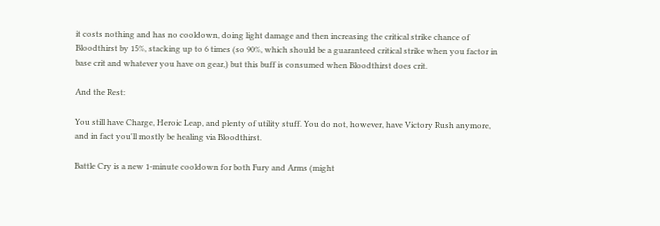it costs nothing and has no cooldown, doing light damage and then increasing the critical strike chance of Bloodthirst by 15%, stacking up to 6 times (so 90%, which should be a guaranteed critical strike when you factor in base crit and whatever you have on gear,) but this buff is consumed when Bloodthirst does crit.

And the Rest:

You still have Charge, Heroic Leap, and plenty of utility stuff. You do not, however, have Victory Rush anymore, and in fact you'll mostly be healing via Bloodthirst.

Battle Cry is a new 1-minute cooldown for both Fury and Arms (might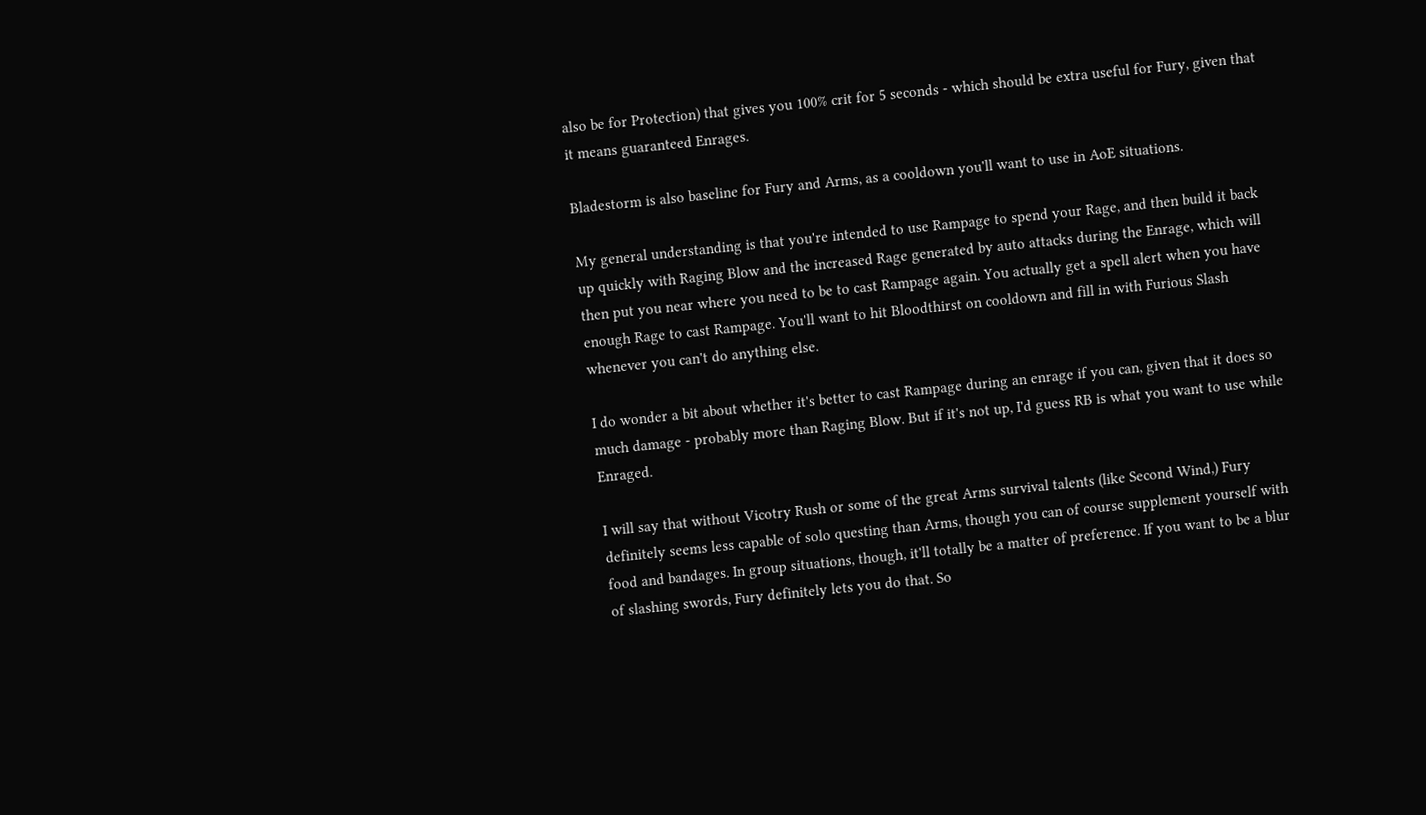also be for Protection) that gives you 100% crit for 5 seconds - which should be extra useful for Fury, given that it means guaranteed Enrages.

Bladestorm is also baseline for Fury and Arms, as a cooldown you'll want to use in AoE situations.

My general understanding is that you're intended to use Rampage to spend your Rage, and then build it back up quickly with Raging Blow and the increased Rage generated by auto attacks during the Enrage, which will then put you near where you need to be to cast Rampage again. You actually get a spell alert when you have enough Rage to cast Rampage. You'll want to hit Bloodthirst on cooldown and fill in with Furious Slash whenever you can't do anything else.

I do wonder a bit about whether it's better to cast Rampage during an enrage if you can, given that it does so much damage - probably more than Raging Blow. But if it's not up, I'd guess RB is what you want to use while Enraged.

I will say that without Vicotry Rush or some of the great Arms survival talents (like Second Wind,) Fury definitely seems less capable of solo questing than Arms, though you can of course supplement yourself with food and bandages. In group situations, though, it'll totally be a matter of preference. If you want to be a blur of slashing swords, Fury definitely lets you do that. So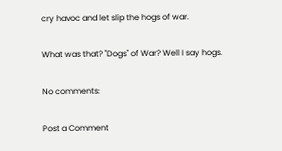cry havoc and let slip the hogs of war.

What was that? "Dogs" of War? Well I say hogs.

No comments:

Post a Comment